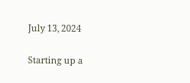July 13, 2024

Starting up a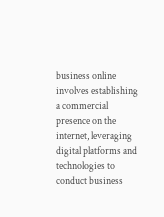business online involves establishing a commercial presence on the internet, leveraging digital platforms and technologies to conduct business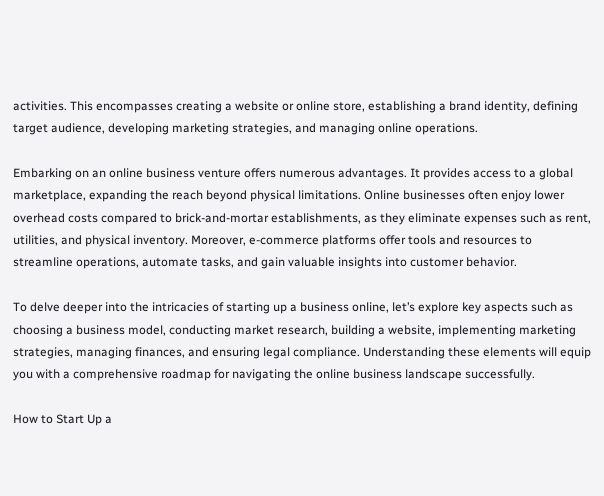activities. This encompasses creating a website or online store, establishing a brand identity, defining target audience, developing marketing strategies, and managing online operations.

Embarking on an online business venture offers numerous advantages. It provides access to a global marketplace, expanding the reach beyond physical limitations. Online businesses often enjoy lower overhead costs compared to brick-and-mortar establishments, as they eliminate expenses such as rent, utilities, and physical inventory. Moreover, e-commerce platforms offer tools and resources to streamline operations, automate tasks, and gain valuable insights into customer behavior.

To delve deeper into the intricacies of starting up a business online, let’s explore key aspects such as choosing a business model, conducting market research, building a website, implementing marketing strategies, managing finances, and ensuring legal compliance. Understanding these elements will equip you with a comprehensive roadmap for navigating the online business landscape successfully.

How to Start Up a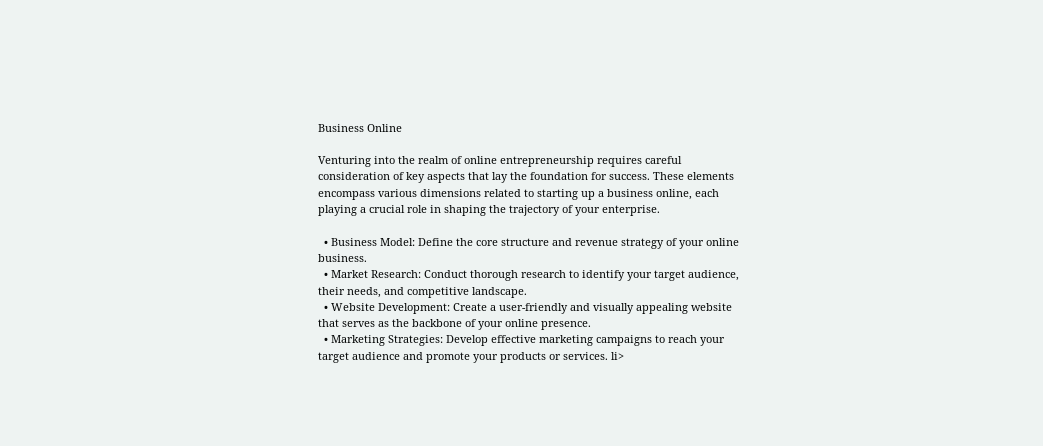Business Online

Venturing into the realm of online entrepreneurship requires careful consideration of key aspects that lay the foundation for success. These elements encompass various dimensions related to starting up a business online, each playing a crucial role in shaping the trajectory of your enterprise.

  • Business Model: Define the core structure and revenue strategy of your online business.
  • Market Research: Conduct thorough research to identify your target audience, their needs, and competitive landscape.
  • Website Development: Create a user-friendly and visually appealing website that serves as the backbone of your online presence.
  • Marketing Strategies: Develop effective marketing campaigns to reach your target audience and promote your products or services. li>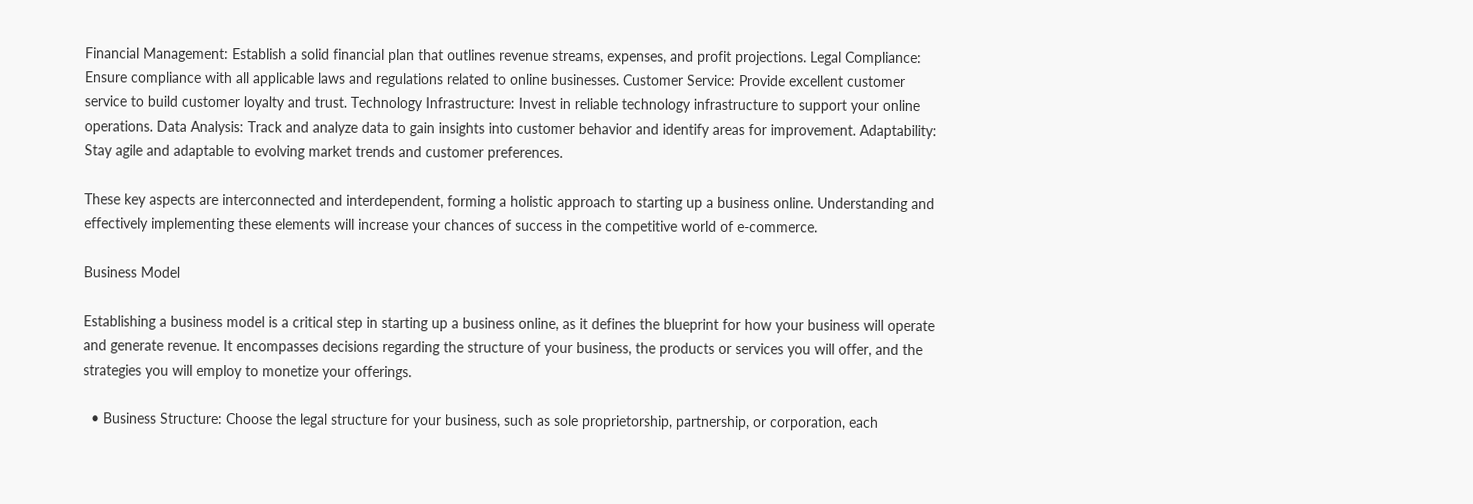Financial Management: Establish a solid financial plan that outlines revenue streams, expenses, and profit projections. Legal Compliance: Ensure compliance with all applicable laws and regulations related to online businesses. Customer Service: Provide excellent customer service to build customer loyalty and trust. Technology Infrastructure: Invest in reliable technology infrastructure to support your online operations. Data Analysis: Track and analyze data to gain insights into customer behavior and identify areas for improvement. Adaptability: Stay agile and adaptable to evolving market trends and customer preferences.

These key aspects are interconnected and interdependent, forming a holistic approach to starting up a business online. Understanding and effectively implementing these elements will increase your chances of success in the competitive world of e-commerce.

Business Model

Establishing a business model is a critical step in starting up a business online, as it defines the blueprint for how your business will operate and generate revenue. It encompasses decisions regarding the structure of your business, the products or services you will offer, and the strategies you will employ to monetize your offerings.

  • Business Structure: Choose the legal structure for your business, such as sole proprietorship, partnership, or corporation, each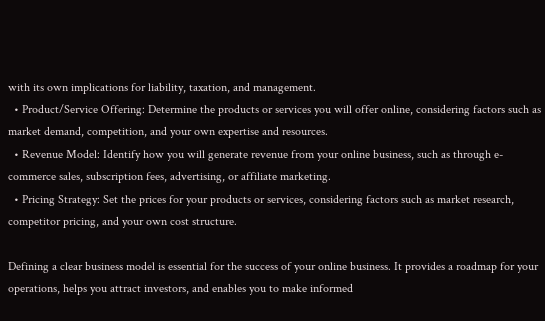with its own implications for liability, taxation, and management.
  • Product/Service Offering: Determine the products or services you will offer online, considering factors such as market demand, competition, and your own expertise and resources.
  • Revenue Model: Identify how you will generate revenue from your online business, such as through e-commerce sales, subscription fees, advertising, or affiliate marketing.
  • Pricing Strategy: Set the prices for your products or services, considering factors such as market research, competitor pricing, and your own cost structure.

Defining a clear business model is essential for the success of your online business. It provides a roadmap for your operations, helps you attract investors, and enables you to make informed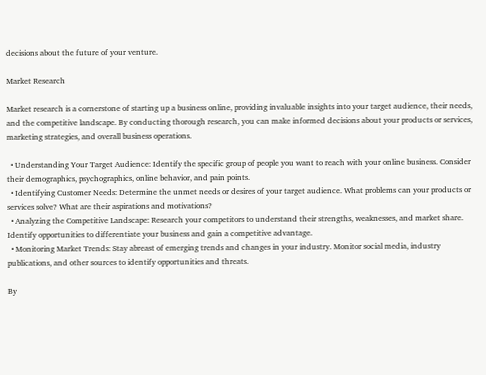decisions about the future of your venture.

Market Research

Market research is a cornerstone of starting up a business online, providing invaluable insights into your target audience, their needs, and the competitive landscape. By conducting thorough research, you can make informed decisions about your products or services, marketing strategies, and overall business operations.

  • Understanding Your Target Audience: Identify the specific group of people you want to reach with your online business. Consider their demographics, psychographics, online behavior, and pain points.
  • Identifying Customer Needs: Determine the unmet needs or desires of your target audience. What problems can your products or services solve? What are their aspirations and motivations?
  • Analyzing the Competitive Landscape: Research your competitors to understand their strengths, weaknesses, and market share. Identify opportunities to differentiate your business and gain a competitive advantage.
  • Monitoring Market Trends: Stay abreast of emerging trends and changes in your industry. Monitor social media, industry publications, and other sources to identify opportunities and threats.

By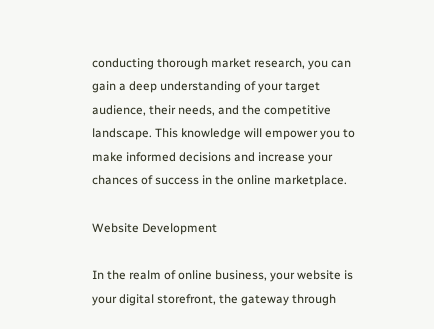conducting thorough market research, you can gain a deep understanding of your target audience, their needs, and the competitive landscape. This knowledge will empower you to make informed decisions and increase your chances of success in the online marketplace.

Website Development

In the realm of online business, your website is your digital storefront, the gateway through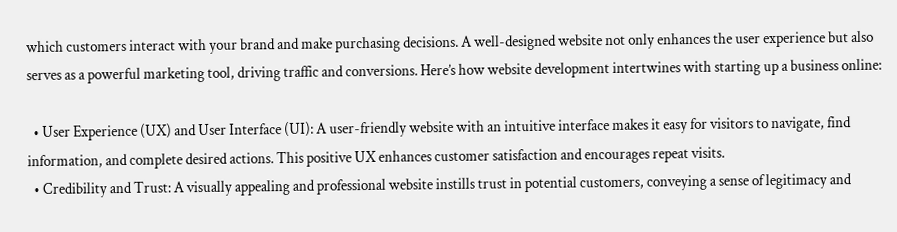which customers interact with your brand and make purchasing decisions. A well-designed website not only enhances the user experience but also serves as a powerful marketing tool, driving traffic and conversions. Here’s how website development intertwines with starting up a business online:

  • User Experience (UX) and User Interface (UI): A user-friendly website with an intuitive interface makes it easy for visitors to navigate, find information, and complete desired actions. This positive UX enhances customer satisfaction and encourages repeat visits.
  • Credibility and Trust: A visually appealing and professional website instills trust in potential customers, conveying a sense of legitimacy and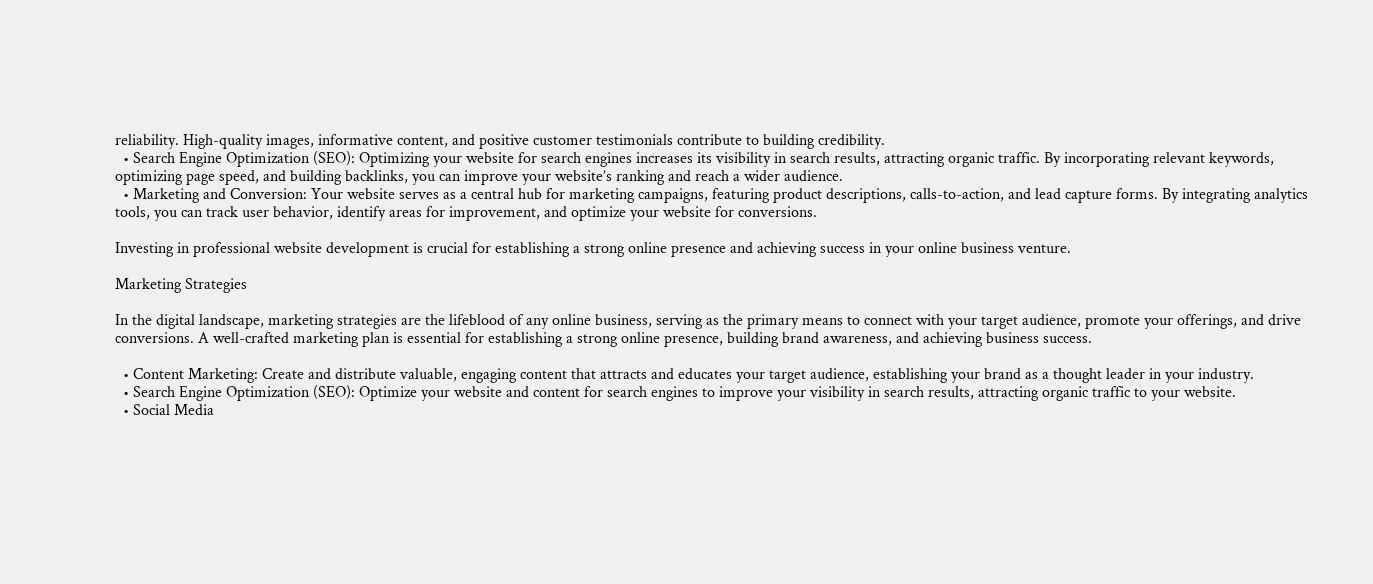reliability. High-quality images, informative content, and positive customer testimonials contribute to building credibility.
  • Search Engine Optimization (SEO): Optimizing your website for search engines increases its visibility in search results, attracting organic traffic. By incorporating relevant keywords, optimizing page speed, and building backlinks, you can improve your website’s ranking and reach a wider audience.
  • Marketing and Conversion: Your website serves as a central hub for marketing campaigns, featuring product descriptions, calls-to-action, and lead capture forms. By integrating analytics tools, you can track user behavior, identify areas for improvement, and optimize your website for conversions.

Investing in professional website development is crucial for establishing a strong online presence and achieving success in your online business venture.

Marketing Strategies

In the digital landscape, marketing strategies are the lifeblood of any online business, serving as the primary means to connect with your target audience, promote your offerings, and drive conversions. A well-crafted marketing plan is essential for establishing a strong online presence, building brand awareness, and achieving business success.

  • Content Marketing: Create and distribute valuable, engaging content that attracts and educates your target audience, establishing your brand as a thought leader in your industry.
  • Search Engine Optimization (SEO): Optimize your website and content for search engines to improve your visibility in search results, attracting organic traffic to your website.
  • Social Media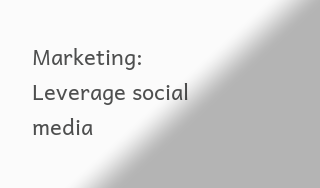Marketing: Leverage social media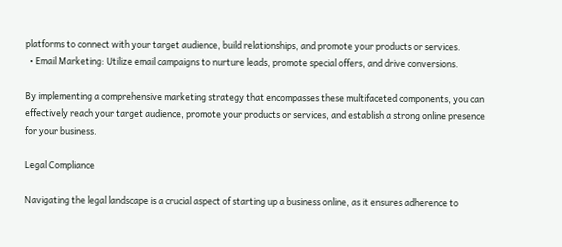platforms to connect with your target audience, build relationships, and promote your products or services.
  • Email Marketing: Utilize email campaigns to nurture leads, promote special offers, and drive conversions.

By implementing a comprehensive marketing strategy that encompasses these multifaceted components, you can effectively reach your target audience, promote your products or services, and establish a strong online presence for your business.

Legal Compliance

Navigating the legal landscape is a crucial aspect of starting up a business online, as it ensures adherence to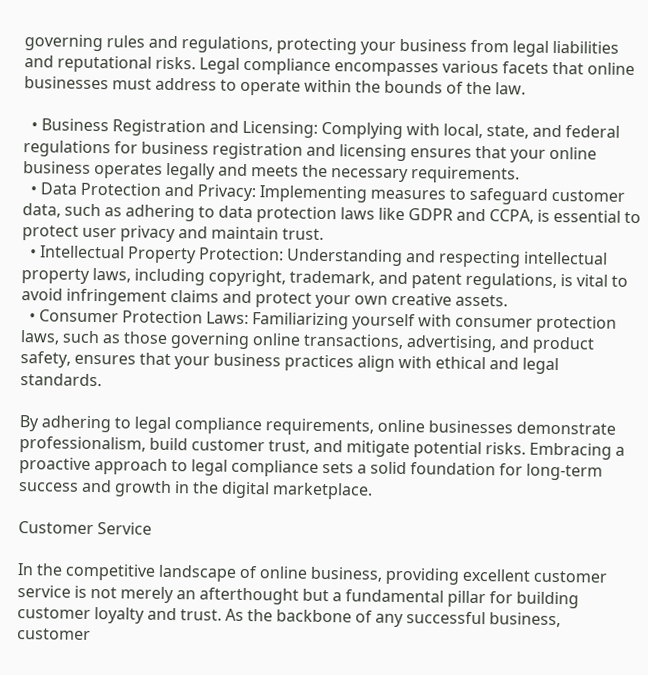governing rules and regulations, protecting your business from legal liabilities and reputational risks. Legal compliance encompasses various facets that online businesses must address to operate within the bounds of the law.

  • Business Registration and Licensing: Complying with local, state, and federal regulations for business registration and licensing ensures that your online business operates legally and meets the necessary requirements.
  • Data Protection and Privacy: Implementing measures to safeguard customer data, such as adhering to data protection laws like GDPR and CCPA, is essential to protect user privacy and maintain trust.
  • Intellectual Property Protection: Understanding and respecting intellectual property laws, including copyright, trademark, and patent regulations, is vital to avoid infringement claims and protect your own creative assets.
  • Consumer Protection Laws: Familiarizing yourself with consumer protection laws, such as those governing online transactions, advertising, and product safety, ensures that your business practices align with ethical and legal standards.

By adhering to legal compliance requirements, online businesses demonstrate professionalism, build customer trust, and mitigate potential risks. Embracing a proactive approach to legal compliance sets a solid foundation for long-term success and growth in the digital marketplace.

Customer Service

In the competitive landscape of online business, providing excellent customer service is not merely an afterthought but a fundamental pillar for building customer loyalty and trust. As the backbone of any successful business, customer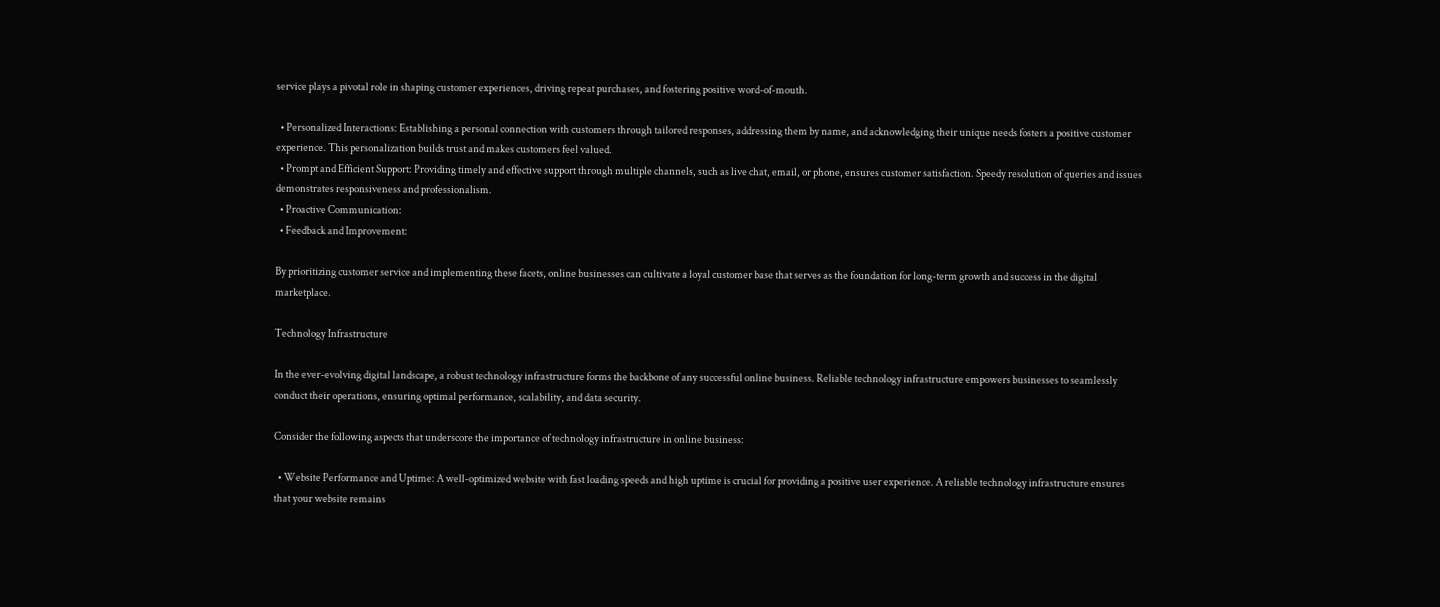service plays a pivotal role in shaping customer experiences, driving repeat purchases, and fostering positive word-of-mouth.

  • Personalized Interactions: Establishing a personal connection with customers through tailored responses, addressing them by name, and acknowledging their unique needs fosters a positive customer experience. This personalization builds trust and makes customers feel valued.
  • Prompt and Efficient Support: Providing timely and effective support through multiple channels, such as live chat, email, or phone, ensures customer satisfaction. Speedy resolution of queries and issues demonstrates responsiveness and professionalism.
  • Proactive Communication:
  • Feedback and Improvement:

By prioritizing customer service and implementing these facets, online businesses can cultivate a loyal customer base that serves as the foundation for long-term growth and success in the digital marketplace.

Technology Infrastructure

In the ever-evolving digital landscape, a robust technology infrastructure forms the backbone of any successful online business. Reliable technology infrastructure empowers businesses to seamlessly conduct their operations, ensuring optimal performance, scalability, and data security.

Consider the following aspects that underscore the importance of technology infrastructure in online business:

  • Website Performance and Uptime: A well-optimized website with fast loading speeds and high uptime is crucial for providing a positive user experience. A reliable technology infrastructure ensures that your website remains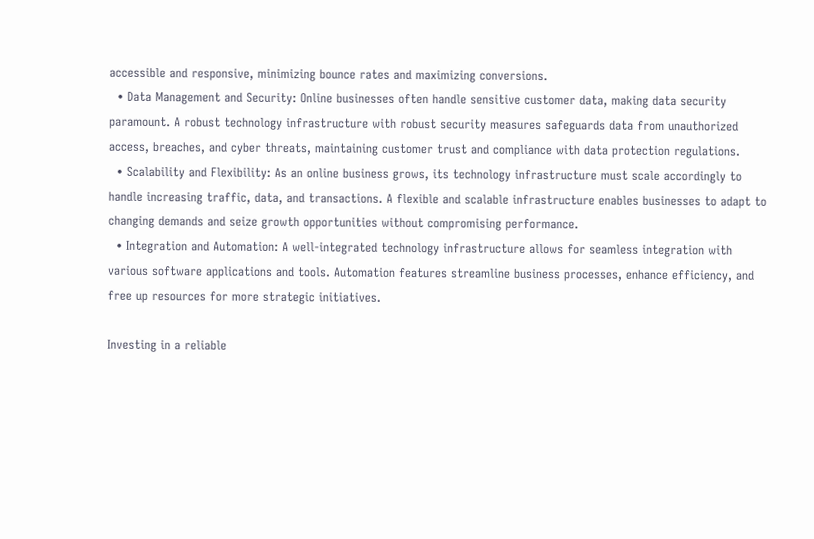accessible and responsive, minimizing bounce rates and maximizing conversions.
  • Data Management and Security: Online businesses often handle sensitive customer data, making data security paramount. A robust technology infrastructure with robust security measures safeguards data from unauthorized access, breaches, and cyber threats, maintaining customer trust and compliance with data protection regulations.
  • Scalability and Flexibility: As an online business grows, its technology infrastructure must scale accordingly to handle increasing traffic, data, and transactions. A flexible and scalable infrastructure enables businesses to adapt to changing demands and seize growth opportunities without compromising performance.
  • Integration and Automation: A well-integrated technology infrastructure allows for seamless integration with various software applications and tools. Automation features streamline business processes, enhance efficiency, and free up resources for more strategic initiatives.

Investing in a reliable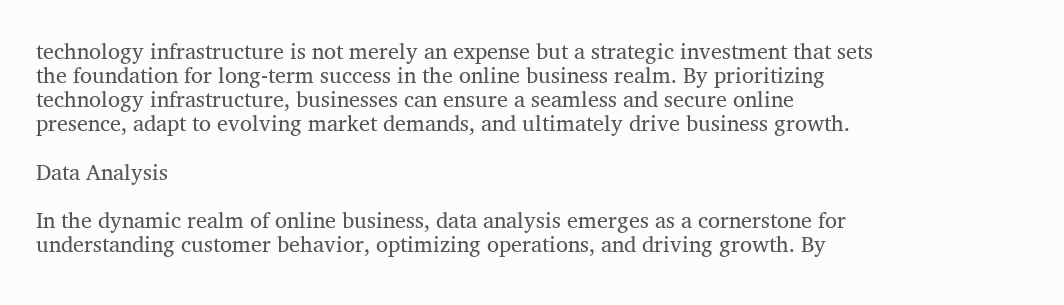technology infrastructure is not merely an expense but a strategic investment that sets the foundation for long-term success in the online business realm. By prioritizing technology infrastructure, businesses can ensure a seamless and secure online presence, adapt to evolving market demands, and ultimately drive business growth.

Data Analysis

In the dynamic realm of online business, data analysis emerges as a cornerstone for understanding customer behavior, optimizing operations, and driving growth. By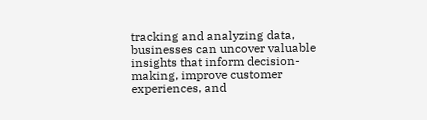tracking and analyzing data, businesses can uncover valuable insights that inform decision-making, improve customer experiences, and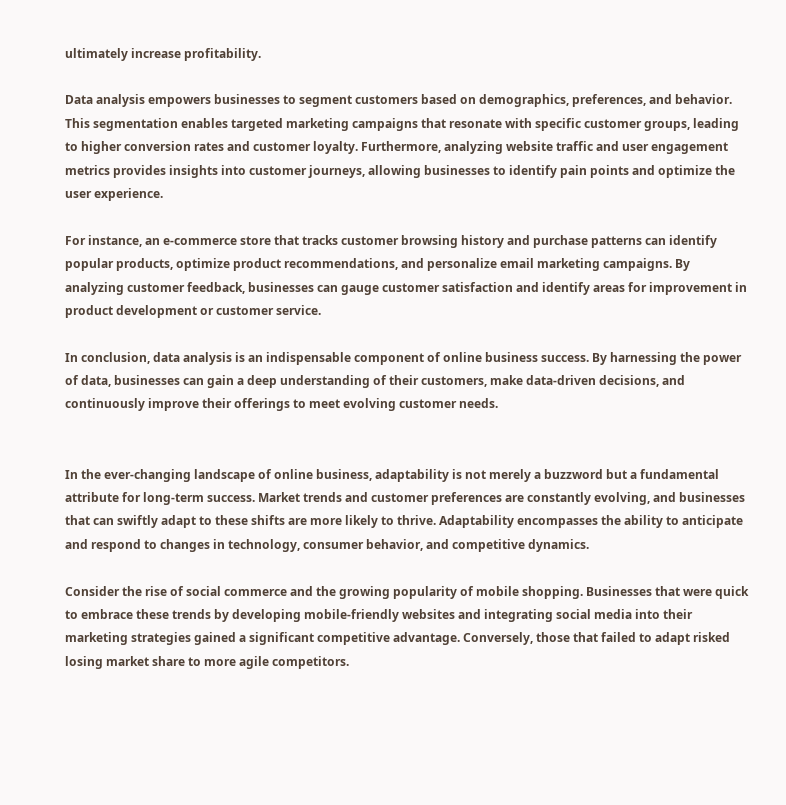ultimately increase profitability.

Data analysis empowers businesses to segment customers based on demographics, preferences, and behavior. This segmentation enables targeted marketing campaigns that resonate with specific customer groups, leading to higher conversion rates and customer loyalty. Furthermore, analyzing website traffic and user engagement metrics provides insights into customer journeys, allowing businesses to identify pain points and optimize the user experience.

For instance, an e-commerce store that tracks customer browsing history and purchase patterns can identify popular products, optimize product recommendations, and personalize email marketing campaigns. By analyzing customer feedback, businesses can gauge customer satisfaction and identify areas for improvement in product development or customer service.

In conclusion, data analysis is an indispensable component of online business success. By harnessing the power of data, businesses can gain a deep understanding of their customers, make data-driven decisions, and continuously improve their offerings to meet evolving customer needs.


In the ever-changing landscape of online business, adaptability is not merely a buzzword but a fundamental attribute for long-term success. Market trends and customer preferences are constantly evolving, and businesses that can swiftly adapt to these shifts are more likely to thrive. Adaptability encompasses the ability to anticipate and respond to changes in technology, consumer behavior, and competitive dynamics.

Consider the rise of social commerce and the growing popularity of mobile shopping. Businesses that were quick to embrace these trends by developing mobile-friendly websites and integrating social media into their marketing strategies gained a significant competitive advantage. Conversely, those that failed to adapt risked losing market share to more agile competitors.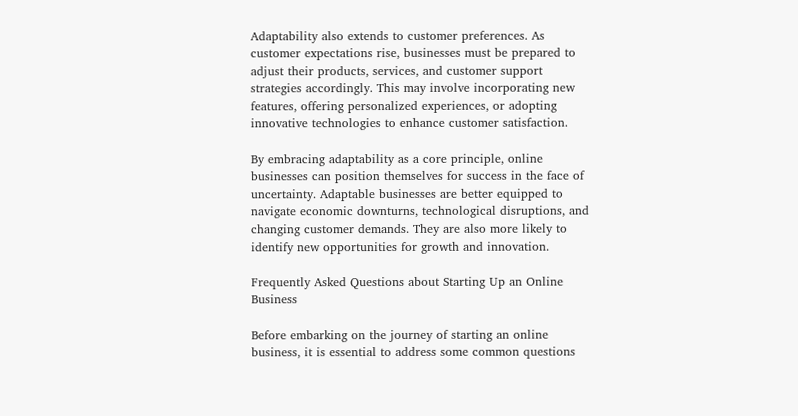Adaptability also extends to customer preferences. As customer expectations rise, businesses must be prepared to adjust their products, services, and customer support strategies accordingly. This may involve incorporating new features, offering personalized experiences, or adopting innovative technologies to enhance customer satisfaction.

By embracing adaptability as a core principle, online businesses can position themselves for success in the face of uncertainty. Adaptable businesses are better equipped to navigate economic downturns, technological disruptions, and changing customer demands. They are also more likely to identify new opportunities for growth and innovation.

Frequently Asked Questions about Starting Up an Online Business

Before embarking on the journey of starting an online business, it is essential to address some common questions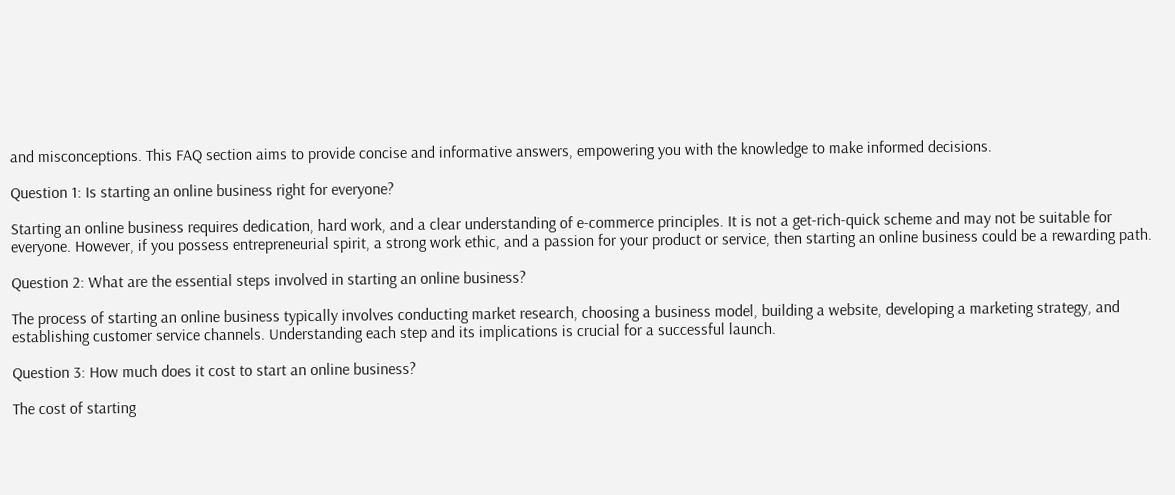and misconceptions. This FAQ section aims to provide concise and informative answers, empowering you with the knowledge to make informed decisions.

Question 1: Is starting an online business right for everyone?

Starting an online business requires dedication, hard work, and a clear understanding of e-commerce principles. It is not a get-rich-quick scheme and may not be suitable for everyone. However, if you possess entrepreneurial spirit, a strong work ethic, and a passion for your product or service, then starting an online business could be a rewarding path.

Question 2: What are the essential steps involved in starting an online business?

The process of starting an online business typically involves conducting market research, choosing a business model, building a website, developing a marketing strategy, and establishing customer service channels. Understanding each step and its implications is crucial for a successful launch.

Question 3: How much does it cost to start an online business?

The cost of starting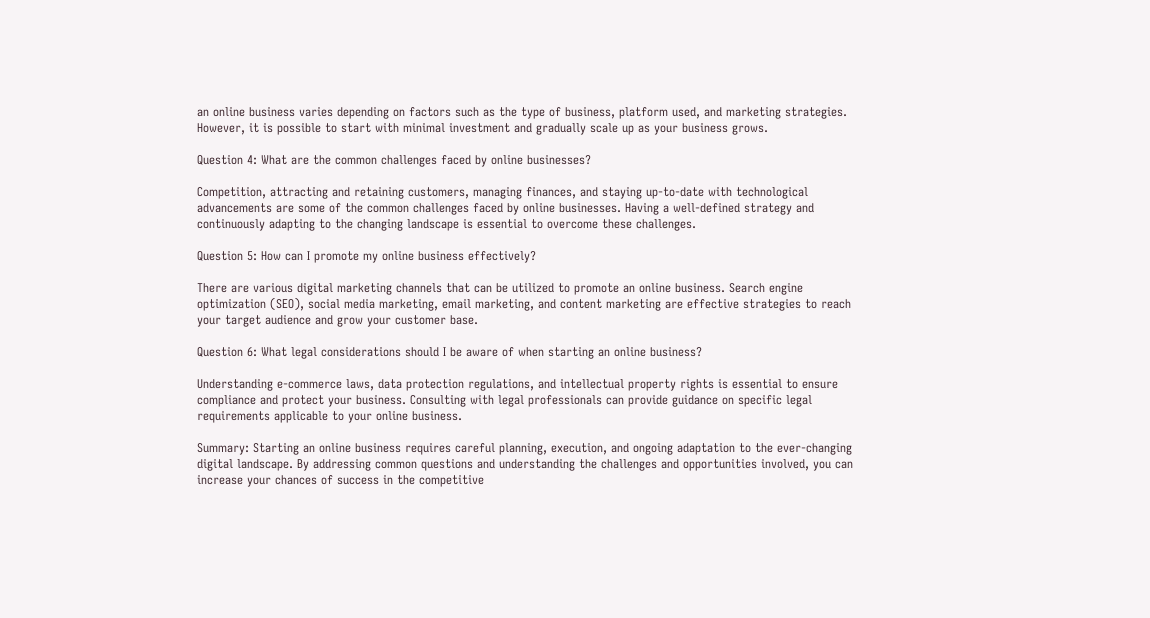an online business varies depending on factors such as the type of business, platform used, and marketing strategies. However, it is possible to start with minimal investment and gradually scale up as your business grows.

Question 4: What are the common challenges faced by online businesses?

Competition, attracting and retaining customers, managing finances, and staying up-to-date with technological advancements are some of the common challenges faced by online businesses. Having a well-defined strategy and continuously adapting to the changing landscape is essential to overcome these challenges.

Question 5: How can I promote my online business effectively?

There are various digital marketing channels that can be utilized to promote an online business. Search engine optimization (SEO), social media marketing, email marketing, and content marketing are effective strategies to reach your target audience and grow your customer base.

Question 6: What legal considerations should I be aware of when starting an online business?

Understanding e-commerce laws, data protection regulations, and intellectual property rights is essential to ensure compliance and protect your business. Consulting with legal professionals can provide guidance on specific legal requirements applicable to your online business.

Summary: Starting an online business requires careful planning, execution, and ongoing adaptation to the ever-changing digital landscape. By addressing common questions and understanding the challenges and opportunities involved, you can increase your chances of success in the competitive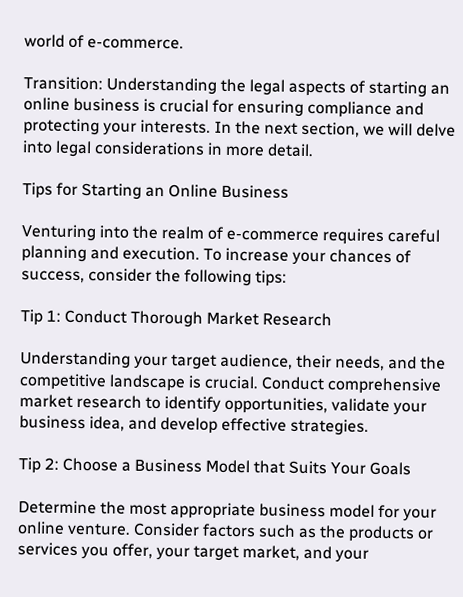world of e-commerce.

Transition: Understanding the legal aspects of starting an online business is crucial for ensuring compliance and protecting your interests. In the next section, we will delve into legal considerations in more detail.

Tips for Starting an Online Business

Venturing into the realm of e-commerce requires careful planning and execution. To increase your chances of success, consider the following tips:

Tip 1: Conduct Thorough Market Research

Understanding your target audience, their needs, and the competitive landscape is crucial. Conduct comprehensive market research to identify opportunities, validate your business idea, and develop effective strategies.

Tip 2: Choose a Business Model that Suits Your Goals

Determine the most appropriate business model for your online venture. Consider factors such as the products or services you offer, your target market, and your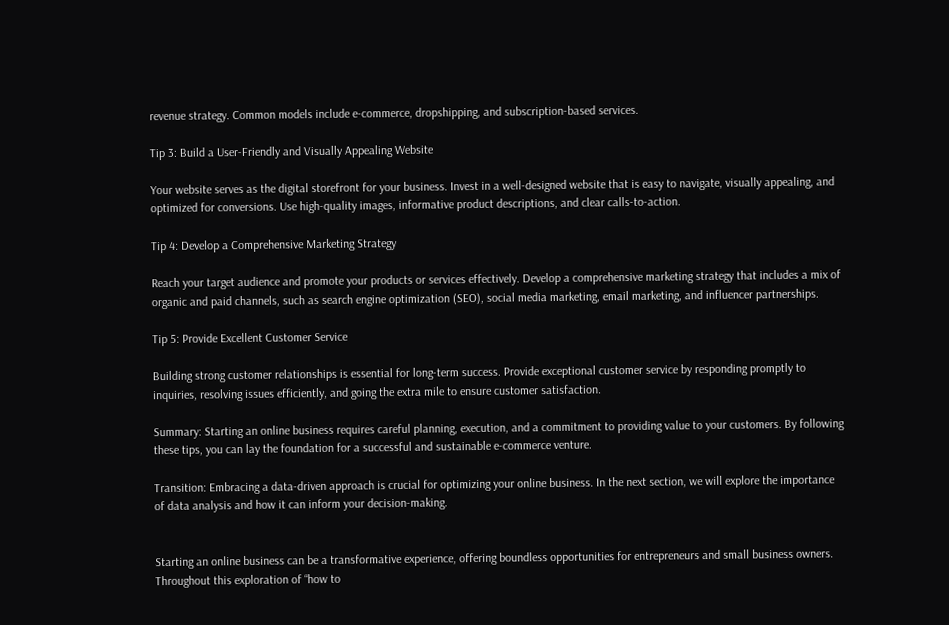revenue strategy. Common models include e-commerce, dropshipping, and subscription-based services.

Tip 3: Build a User-Friendly and Visually Appealing Website

Your website serves as the digital storefront for your business. Invest in a well-designed website that is easy to navigate, visually appealing, and optimized for conversions. Use high-quality images, informative product descriptions, and clear calls-to-action.

Tip 4: Develop a Comprehensive Marketing Strategy

Reach your target audience and promote your products or services effectively. Develop a comprehensive marketing strategy that includes a mix of organic and paid channels, such as search engine optimization (SEO), social media marketing, email marketing, and influencer partnerships.

Tip 5: Provide Excellent Customer Service

Building strong customer relationships is essential for long-term success. Provide exceptional customer service by responding promptly to inquiries, resolving issues efficiently, and going the extra mile to ensure customer satisfaction.

Summary: Starting an online business requires careful planning, execution, and a commitment to providing value to your customers. By following these tips, you can lay the foundation for a successful and sustainable e-commerce venture.

Transition: Embracing a data-driven approach is crucial for optimizing your online business. In the next section, we will explore the importance of data analysis and how it can inform your decision-making.


Starting an online business can be a transformative experience, offering boundless opportunities for entrepreneurs and small business owners. Throughout this exploration of “how to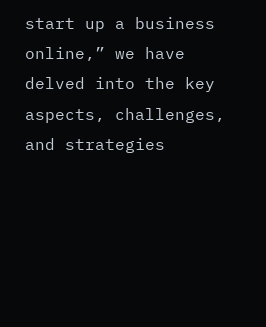start up a business online,” we have delved into the key aspects, challenges, and strategies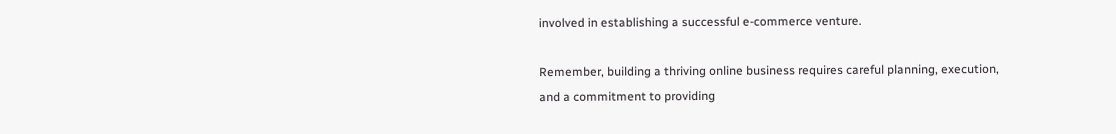involved in establishing a successful e-commerce venture.

Remember, building a thriving online business requires careful planning, execution, and a commitment to providing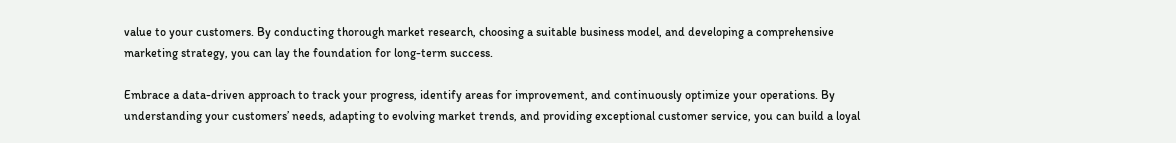value to your customers. By conducting thorough market research, choosing a suitable business model, and developing a comprehensive marketing strategy, you can lay the foundation for long-term success.

Embrace a data-driven approach to track your progress, identify areas for improvement, and continuously optimize your operations. By understanding your customers’ needs, adapting to evolving market trends, and providing exceptional customer service, you can build a loyal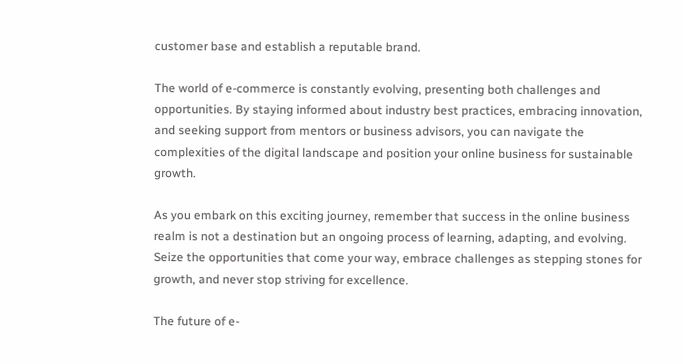customer base and establish a reputable brand.

The world of e-commerce is constantly evolving, presenting both challenges and opportunities. By staying informed about industry best practices, embracing innovation, and seeking support from mentors or business advisors, you can navigate the complexities of the digital landscape and position your online business for sustainable growth.

As you embark on this exciting journey, remember that success in the online business realm is not a destination but an ongoing process of learning, adapting, and evolving. Seize the opportunities that come your way, embrace challenges as stepping stones for growth, and never stop striving for excellence.

The future of e-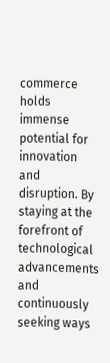commerce holds immense potential for innovation and disruption. By staying at the forefront of technological advancements and continuously seeking ways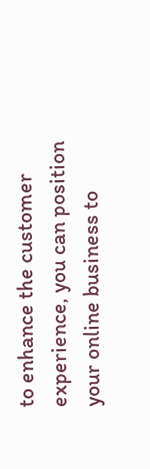to enhance the customer experience, you can position your online business to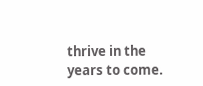thrive in the years to come.